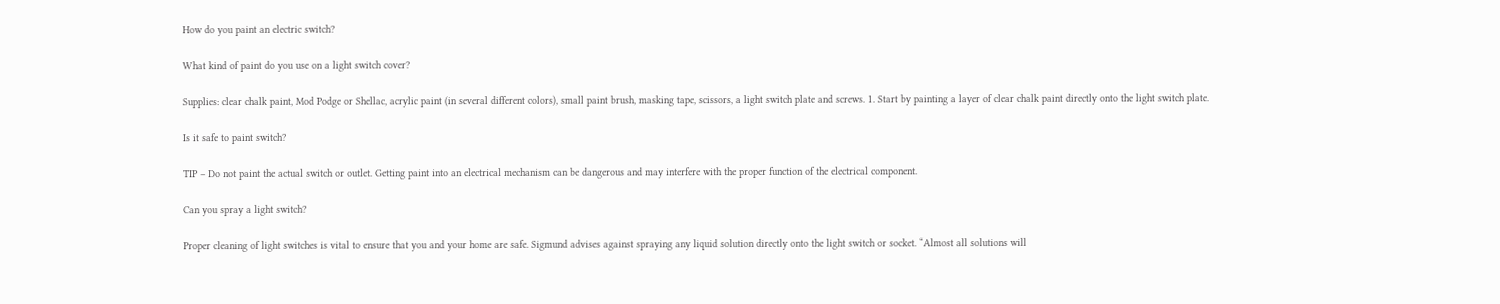How do you paint an electric switch?

What kind of paint do you use on a light switch cover?

Supplies: clear chalk paint, Mod Podge or Shellac, acrylic paint (in several different colors), small paint brush, masking tape, scissors, a light switch plate and screws. 1. Start by painting a layer of clear chalk paint directly onto the light switch plate.

Is it safe to paint switch?

TIP – Do not paint the actual switch or outlet. Getting paint into an electrical mechanism can be dangerous and may interfere with the proper function of the electrical component.

Can you spray a light switch?

Proper cleaning of light switches is vital to ensure that you and your home are safe. Sigmund advises against spraying any liquid solution directly onto the light switch or socket. “Almost all solutions will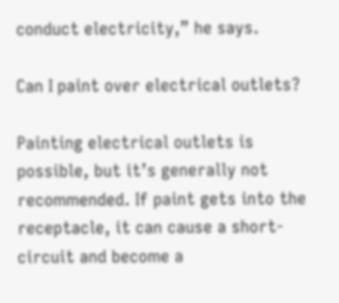conduct electricity,” he says.

Can I paint over electrical outlets?

Painting electrical outlets is possible, but it’s generally not recommended. If paint gets into the receptacle, it can cause a short-circuit and become a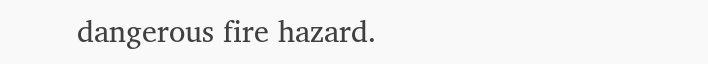dangerous fire hazard.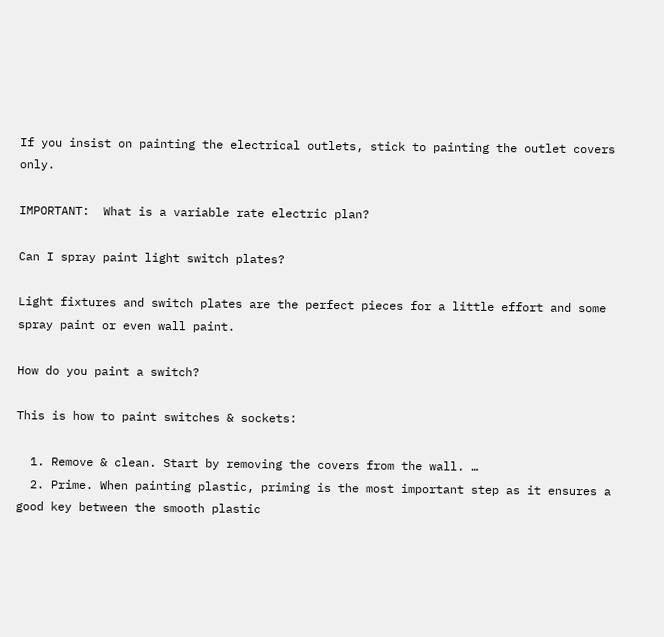If you insist on painting the electrical outlets, stick to painting the outlet covers only.

IMPORTANT:  What is a variable rate electric plan?

Can I spray paint light switch plates?

Light fixtures and switch plates are the perfect pieces for a little effort and some spray paint or even wall paint.

How do you paint a switch?

This is how to paint switches & sockets:

  1. Remove & clean. Start by removing the covers from the wall. …
  2. Prime. When painting plastic, priming is the most important step as it ensures a good key between the smooth plastic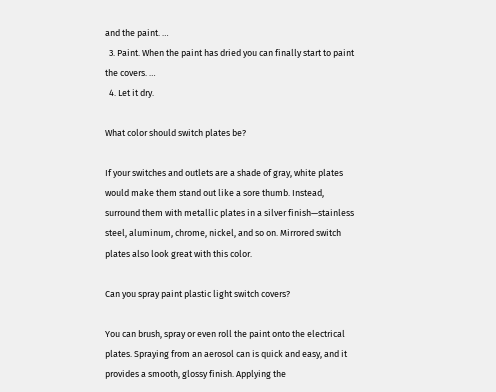and the paint. …
  3. Paint. When the paint has dried you can finally start to paint the covers. …
  4. Let it dry.

What color should switch plates be?

If your switches and outlets are a shade of gray, white plates would make them stand out like a sore thumb. Instead, surround them with metallic plates in a silver finish—stainless steel, aluminum, chrome, nickel, and so on. Mirrored switch plates also look great with this color.

Can you spray paint plastic light switch covers?

You can brush, spray or even roll the paint onto the electrical plates. Spraying from an aerosol can is quick and easy, and it provides a smooth, glossy finish. Applying the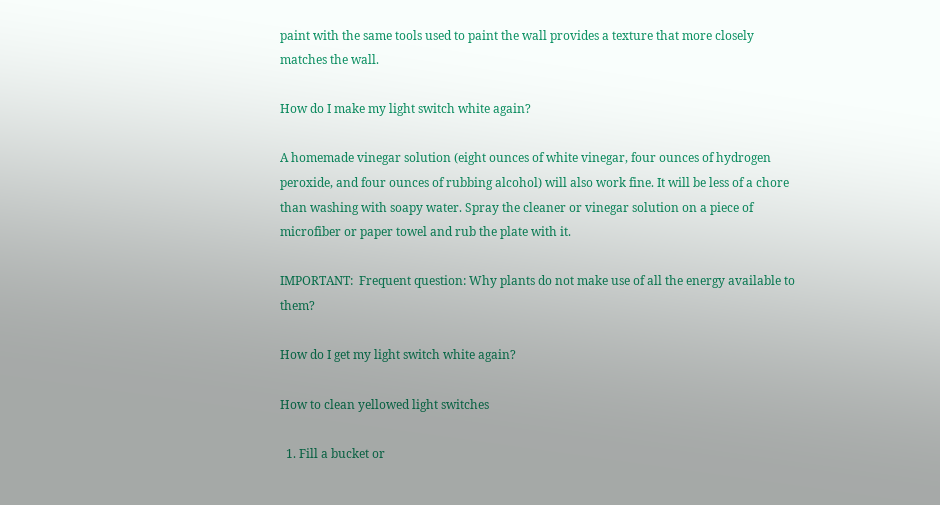paint with the same tools used to paint the wall provides a texture that more closely matches the wall.

How do I make my light switch white again?

A homemade vinegar solution (eight ounces of white vinegar, four ounces of hydrogen peroxide, and four ounces of rubbing alcohol) will also work fine. It will be less of a chore than washing with soapy water. Spray the cleaner or vinegar solution on a piece of microfiber or paper towel and rub the plate with it.

IMPORTANT:  Frequent question: Why plants do not make use of all the energy available to them?

How do I get my light switch white again?

How to clean yellowed light switches

  1. Fill a bucket or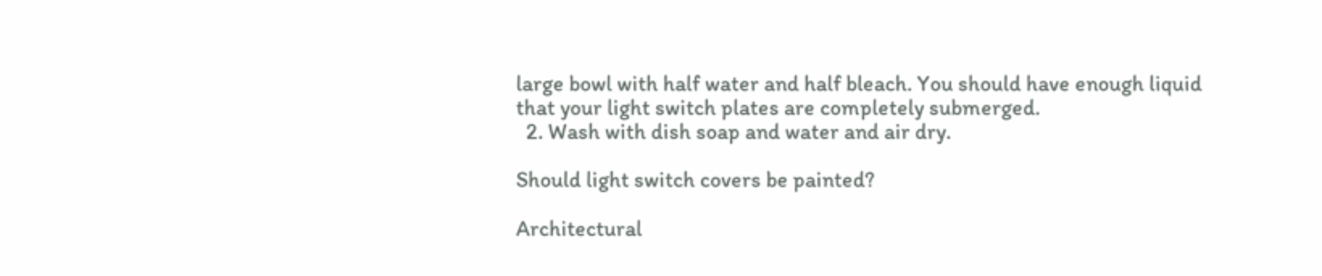large bowl with half water and half bleach. You should have enough liquid that your light switch plates are completely submerged.
  2. Wash with dish soap and water and air dry.

Should light switch covers be painted?

Architectural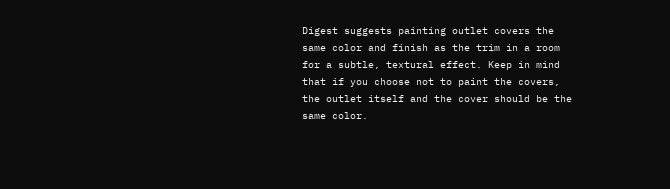Digest suggests painting outlet covers the same color and finish as the trim in a room for a subtle, textural effect. Keep in mind that if you choose not to paint the covers, the outlet itself and the cover should be the same color.